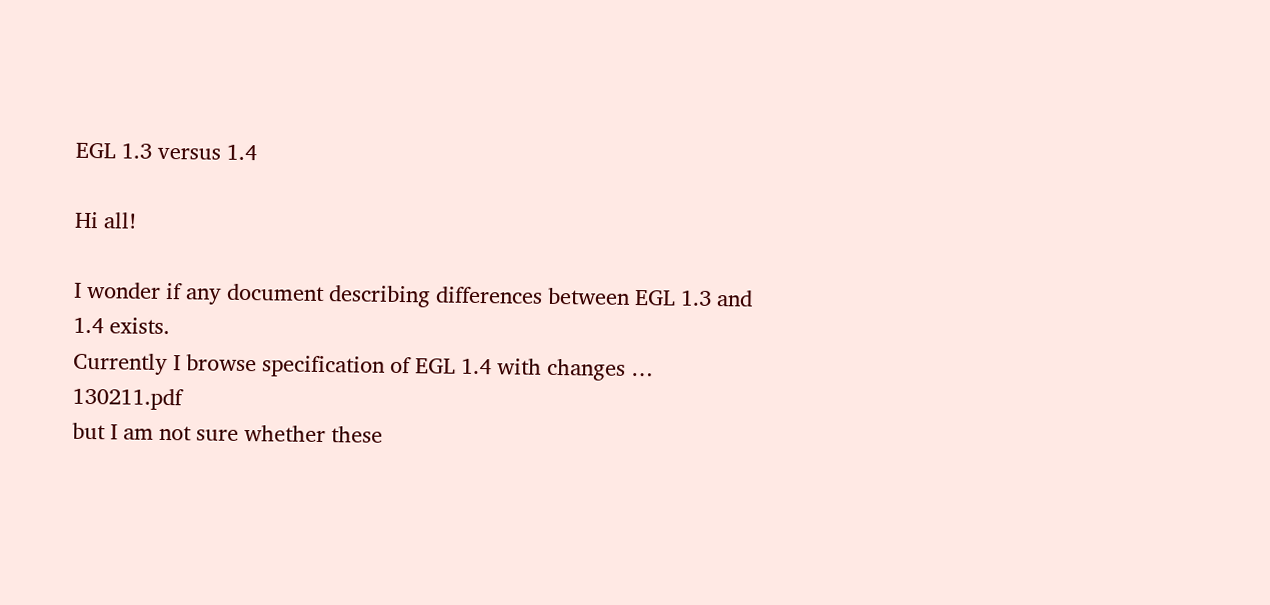EGL 1.3 versus 1.4

Hi all!

I wonder if any document describing differences between EGL 1.3 and 1.4 exists.
Currently I browse specification of EGL 1.4 with changes … 130211.pdf
but I am not sure whether these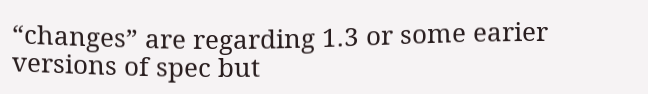“changes” are regarding 1.3 or some earier versions of spec but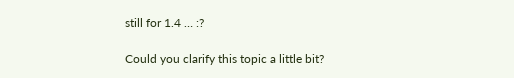still for 1.4 … :?

Could you clarify this topic a little bit?